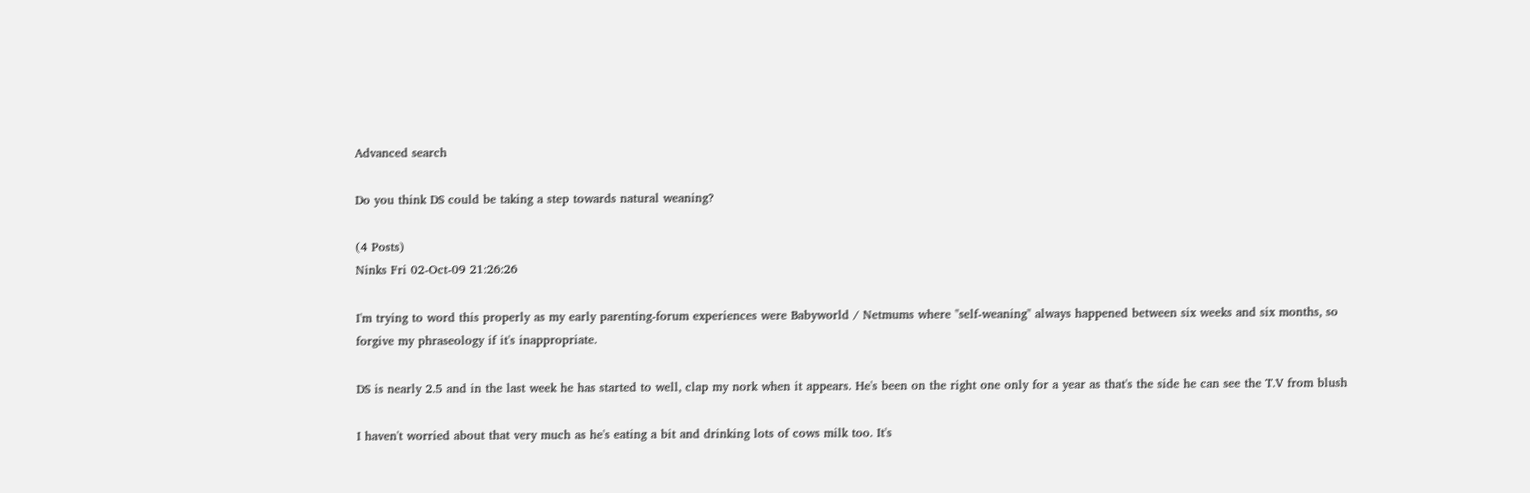Advanced search

Do you think DS could be taking a step towards natural weaning?

(4 Posts)
Ninks Fri 02-Oct-09 21:26:26

I'm trying to word this properly as my early parenting-forum experiences were Babyworld / Netmums where "self-weaning" always happened between six weeks and six months, so forgive my phraseology if it's inappropriate.

DS is nearly 2.5 and in the last week he has started to well, clap my nork when it appears. He's been on the right one only for a year as that's the side he can see the T.V from blush

I haven't worried about that very much as he's eating a bit and drinking lots of cows milk too. It's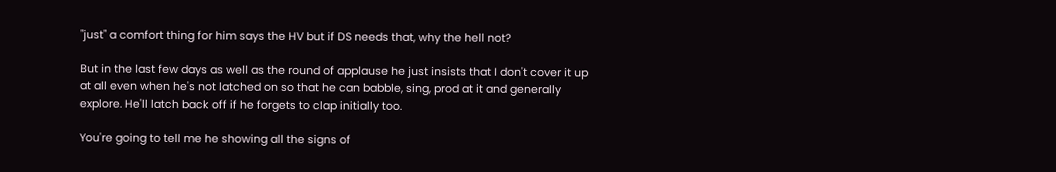"just" a comfort thing for him says the HV but if DS needs that, why the hell not?

But in the last few days as well as the round of applause he just insists that I don't cover it up at all even when he's not latched on so that he can babble, sing, prod at it and generally explore. He'll latch back off if he forgets to clap initially too.

You're going to tell me he showing all the signs of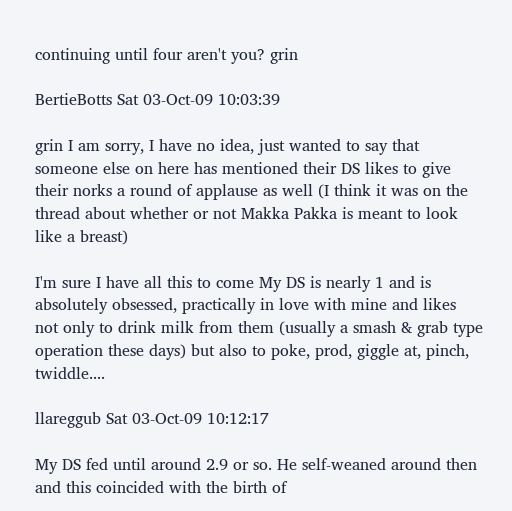continuing until four aren't you? grin

BertieBotts Sat 03-Oct-09 10:03:39

grin I am sorry, I have no idea, just wanted to say that someone else on here has mentioned their DS likes to give their norks a round of applause as well (I think it was on the thread about whether or not Makka Pakka is meant to look like a breast)

I'm sure I have all this to come My DS is nearly 1 and is absolutely obsessed, practically in love with mine and likes not only to drink milk from them (usually a smash & grab type operation these days) but also to poke, prod, giggle at, pinch, twiddle....

llareggub Sat 03-Oct-09 10:12:17

My DS fed until around 2.9 or so. He self-weaned around then and this coincided with the birth of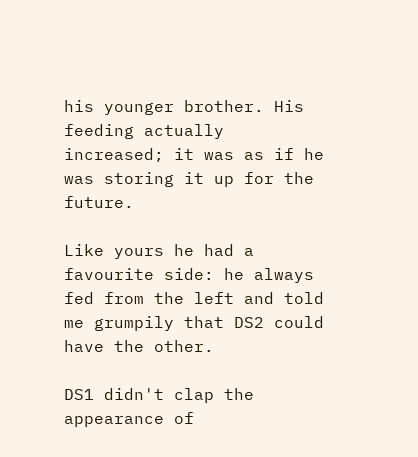his younger brother. His feeding actually increased; it was as if he was storing it up for the future.

Like yours he had a favourite side: he always fed from the left and told me grumpily that DS2 could have the other.

DS1 didn't clap the appearance of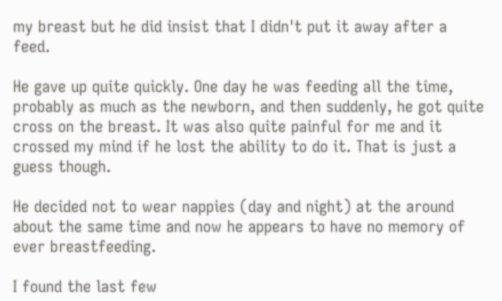my breast but he did insist that I didn't put it away after a feed.

He gave up quite quickly. One day he was feeding all the time, probably as much as the newborn, and then suddenly, he got quite cross on the breast. It was also quite painful for me and it crossed my mind if he lost the ability to do it. That is just a guess though.

He decided not to wear nappies (day and night) at the around about the same time and now he appears to have no memory of ever breastfeeding.

I found the last few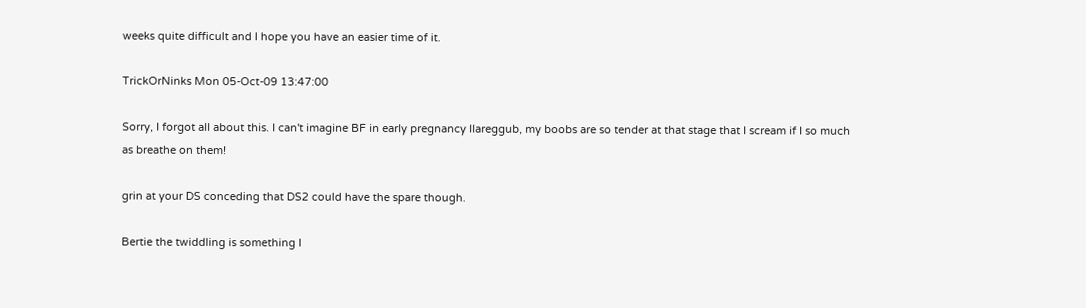weeks quite difficult and I hope you have an easier time of it.

TrickOrNinks Mon 05-Oct-09 13:47:00

Sorry, I forgot all about this. I can't imagine BF in early pregnancy llareggub, my boobs are so tender at that stage that I scream if I so much as breathe on them!

grin at your DS conceding that DS2 could have the spare though.

Bertie the twiddling is something I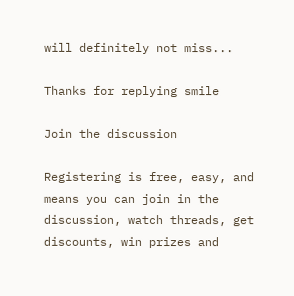will definitely not miss...

Thanks for replying smile

Join the discussion

Registering is free, easy, and means you can join in the discussion, watch threads, get discounts, win prizes and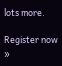lots more.

Register now »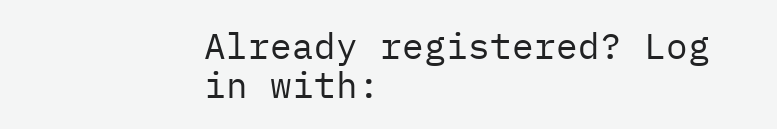Already registered? Log in with: